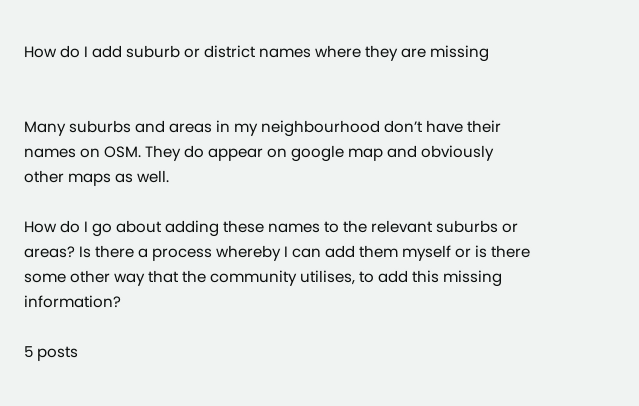How do I add suburb or district names where they are missing


Many suburbs and areas in my neighbourhood don’t have their names on OSM. They do appear on google map and obviously other maps as well.

How do I go about adding these names to the relevant suburbs or areas? Is there a process whereby I can add them myself or is there some other way that the community utilises, to add this missing information?

5 posts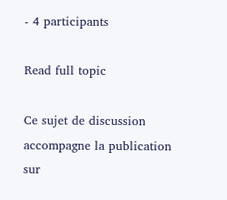- 4 participants

Read full topic

Ce sujet de discussion accompagne la publication sur